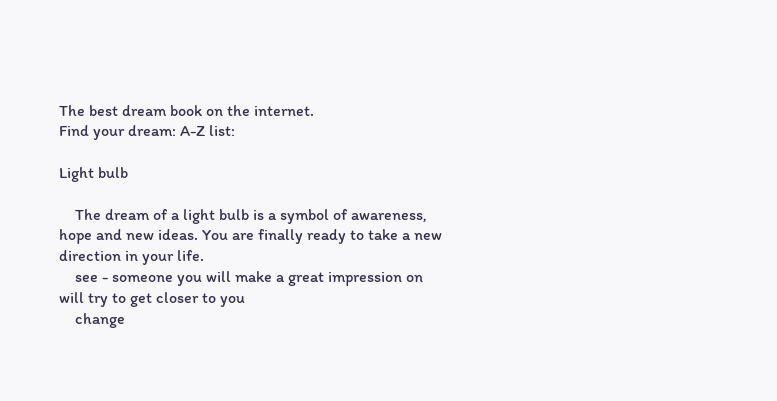The best dream book on the internet.
Find your dream: A-Z list:

Light bulb

    The dream of a light bulb is a symbol of awareness, hope and new ideas. You are finally ready to take a new direction in your life.
    see - someone you will make a great impression on will try to get closer to you
    change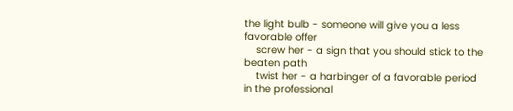the light bulb - someone will give you a less favorable offer
    screw her - a sign that you should stick to the beaten path
    twist her - a harbinger of a favorable period in the professional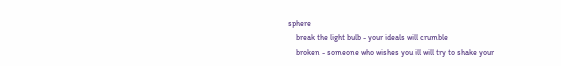sphere
    break the light bulb - your ideals will crumble
    broken - someone who wishes you ill will try to shake your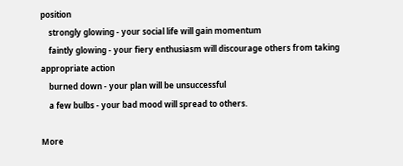position
    strongly glowing - your social life will gain momentum
    faintly glowing - your fiery enthusiasm will discourage others from taking appropriate action
    burned down - your plan will be unsuccessful
    a few bulbs - your bad mood will spread to others.

More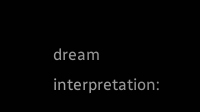dream interpretation: